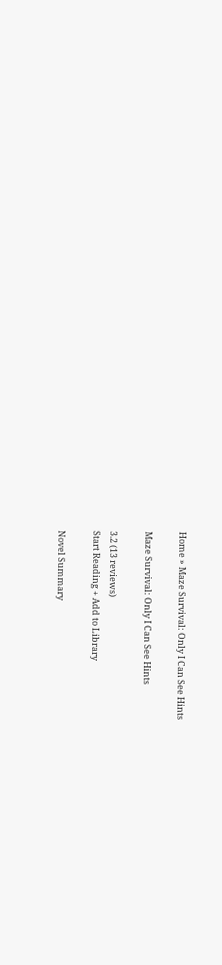Home » Maze Survival: Only I Can See Hints

Maze Survival: Only I Can See Hints

3.2 (13 reviews)
Start Reading + Add to Library

Novel Summary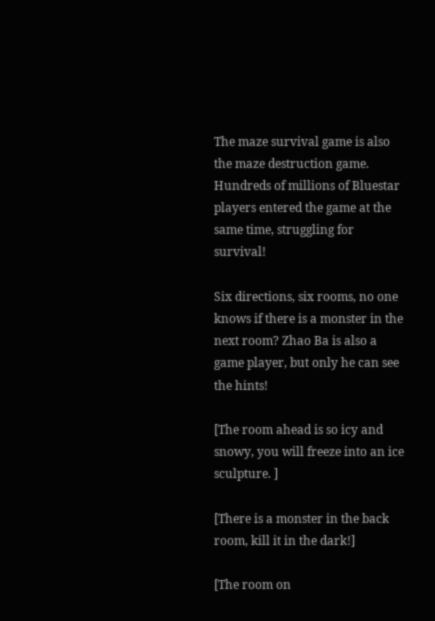The maze survival game is also the maze destruction game. Hundreds of millions of Bluestar players entered the game at the same time, struggling for survival!

Six directions, six rooms, no one knows if there is a monster in the next room? Zhao Ba is also a game player, but only he can see the hints!

[The room ahead is so icy and snowy, you will freeze into an ice sculpture. ]

[There is a monster in the back room, kill it in the dark!]

[The room on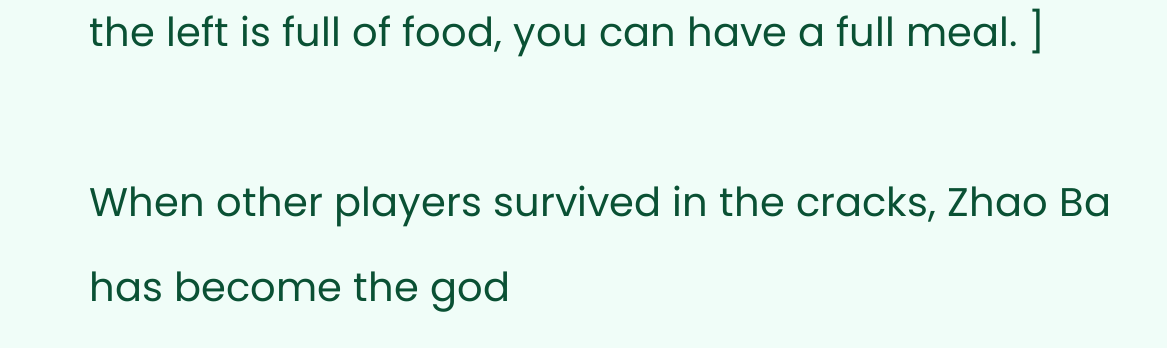the left is full of food, you can have a full meal. ]

When other players survived in the cracks, Zhao Ba has become the god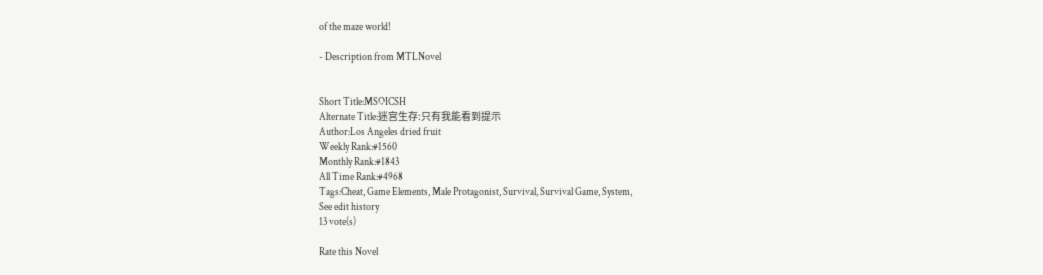of the maze world!

- Description from MTLNovel


Short Title:MSOICSH
Alternate Title:迷宫生存:只有我能看到提示
Author:Los Angeles dried fruit
Weekly Rank:#1560
Monthly Rank:#1843
All Time Rank:#4968
Tags:Cheat, Game Elements, Male Protagonist, Survival, Survival Game, System,
See edit history
13 vote(s)

Rate this Novel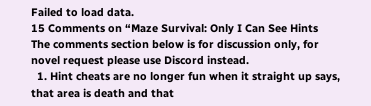Failed to load data.
15 Comments on “Maze Survival: Only I Can See Hints
The comments section below is for discussion only, for novel request please use Discord instead.
  1. Hint cheats are no longer fun when it straight up says, that area is death and that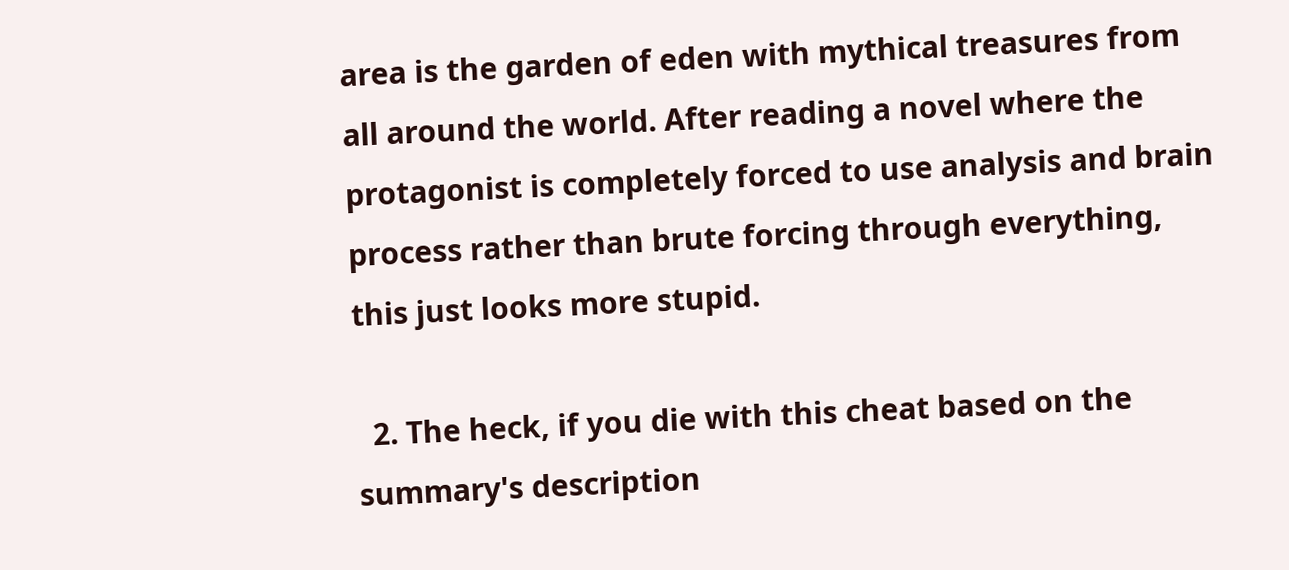area is the garden of eden with mythical treasures from all around the world. After reading a novel where the protagonist is completely forced to use analysis and brain process rather than brute forcing through everything, this just looks more stupid.

  2. The heck, if you die with this cheat based on the summary's description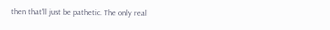then that'll just be pathetic. The only real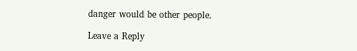danger would be other people.

Leave a Reply